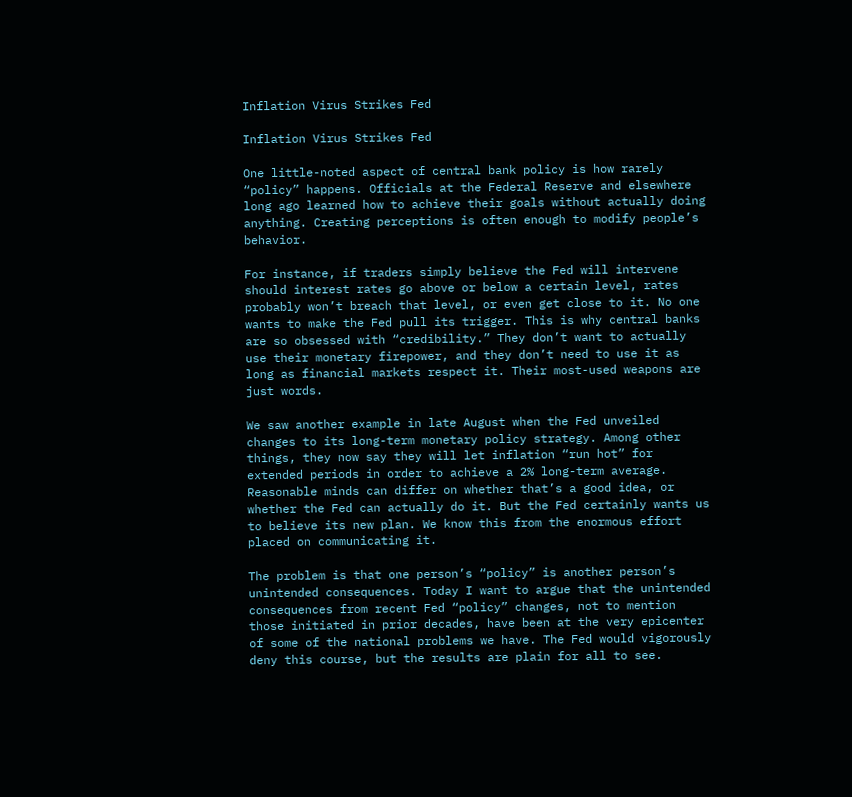Inflation Virus Strikes Fed

Inflation Virus Strikes Fed

One little-noted aspect of central bank policy is how rarely “policy” happens. Officials at the Federal Reserve and elsewhere long ago learned how to achieve their goals without actually doing anything. Creating perceptions is often enough to modify people’s behavior.

For instance, if traders simply believe the Fed will intervene should interest rates go above or below a certain level, rates probably won’t breach that level, or even get close to it. No one wants to make the Fed pull its trigger. This is why central banks are so obsessed with “credibility.” They don’t want to actually use their monetary firepower, and they don’t need to use it as long as financial markets respect it. Their most-used weapons are just words.

We saw another example in late August when the Fed unveiled changes to its long-term monetary policy strategy. Among other things, they now say they will let inflation “run hot” for extended periods in order to achieve a 2% long-term average. Reasonable minds can differ on whether that’s a good idea, or whether the Fed can actually do it. But the Fed certainly wants us to believe its new plan. We know this from the enormous effort placed on communicating it.

The problem is that one person’s “policy” is another person’s unintended consequences. Today I want to argue that the unintended consequences from recent Fed “policy” changes, not to mention those initiated in prior decades, have been at the very epicenter of some of the national problems we have. The Fed would vigorously deny this course, but the results are plain for all to see.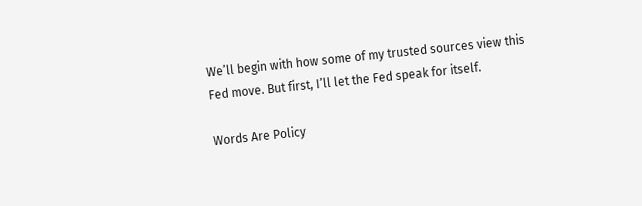We’ll begin with how some of my trusted sources view this Fed move. But first, I’ll let the Fed speak for itself.

Words Are Policy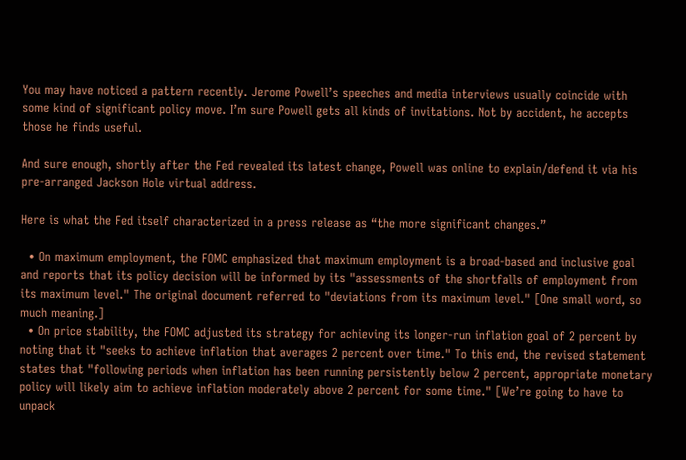You may have noticed a pattern recently. Jerome Powell’s speeches and media interviews usually coincide with some kind of significant policy move. I’m sure Powell gets all kinds of invitations. Not by accident, he accepts those he finds useful.

And sure enough, shortly after the Fed revealed its latest change, Powell was online to explain/defend it via his pre-arranged Jackson Hole virtual address.

Here is what the Fed itself characterized in a press release as “the more significant changes.”

  • On maximum employment, the FOMC emphasized that maximum employment is a broad-based and inclusive goal and reports that its policy decision will be informed by its "assessments of the shortfalls of employment from its maximum level." The original document referred to "deviations from its maximum level." [One small word, so much meaning.]
  • On price stability, the FOMC adjusted its strategy for achieving its longer-run inflation goal of 2 percent by noting that it "seeks to achieve inflation that averages 2 percent over time." To this end, the revised statement states that "following periods when inflation has been running persistently below 2 percent, appropriate monetary policy will likely aim to achieve inflation moderately above 2 percent for some time." [We’re going to have to unpack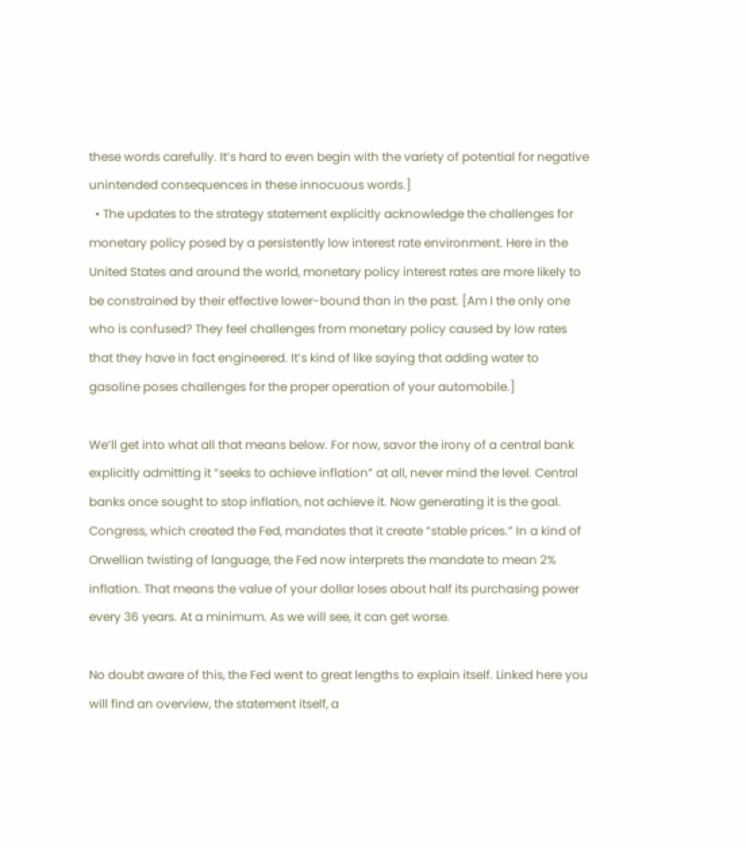these words carefully. It’s hard to even begin with the variety of potential for negative unintended consequences in these innocuous words.]
  • The updates to the strategy statement explicitly acknowledge the challenges for monetary policy posed by a persistently low interest rate environment. Here in the United States and around the world, monetary policy interest rates are more likely to be constrained by their effective lower-bound than in the past. [Am I the only one who is confused? They feel challenges from monetary policy caused by low rates that they have in fact engineered. It’s kind of like saying that adding water to gasoline poses challenges for the proper operation of your automobile.]

We’ll get into what all that means below. For now, savor the irony of a central bank explicitly admitting it “seeks to achieve inflation” at all, never mind the level. Central banks once sought to stop inflation, not achieve it. Now generating it is the goal. Congress, which created the Fed, mandates that it create “stable prices.” In a kind of Orwellian twisting of language, the Fed now interprets the mandate to mean 2% inflation. That means the value of your dollar loses about half its purchasing power every 36 years. At a minimum. As we will see, it can get worse.

No doubt aware of this, the Fed went to great lengths to explain itself. Linked here you will find an overview, the statement itself, a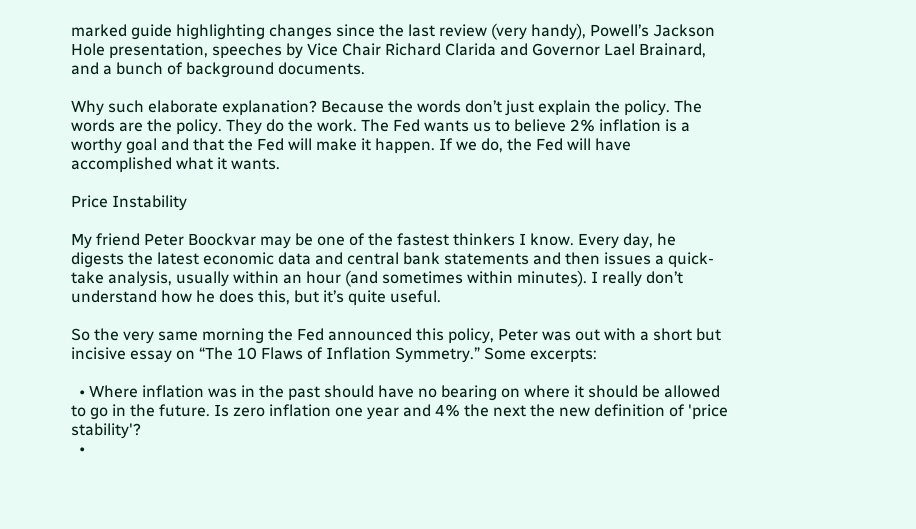marked guide highlighting changes since the last review (very handy), Powell’s Jackson Hole presentation, speeches by Vice Chair Richard Clarida and Governor Lael Brainard, and a bunch of background documents.

Why such elaborate explanation? Because the words don’t just explain the policy. The words are the policy. They do the work. The Fed wants us to believe 2% inflation is a worthy goal and that the Fed will make it happen. If we do, the Fed will have accomplished what it wants.

Price Instability

My friend Peter Boockvar may be one of the fastest thinkers I know. Every day, he digests the latest economic data and central bank statements and then issues a quick-take analysis, usually within an hour (and sometimes within minutes). I really don’t understand how he does this, but it’s quite useful.

So the very same morning the Fed announced this policy, Peter was out with a short but incisive essay on “The 10 Flaws of Inflation Symmetry.” Some excerpts:

  • Where inflation was in the past should have no bearing on where it should be allowed to go in the future. Is zero inflation one year and 4% the next the new definition of 'price stability'?
  •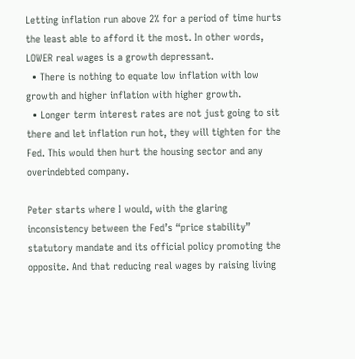Letting inflation run above 2% for a period of time hurts the least able to afford it the most. In other words, LOWER real wages is a growth depressant.
  • There is nothing to equate low inflation with low growth and higher inflation with higher growth.
  • Longer term interest rates are not just going to sit there and let inflation run hot, they will tighten for the Fed. This would then hurt the housing sector and any overindebted company.

Peter starts where I would, with the glaring inconsistency between the Fed’s “price stability” statutory mandate and its official policy promoting the opposite. And that reducing real wages by raising living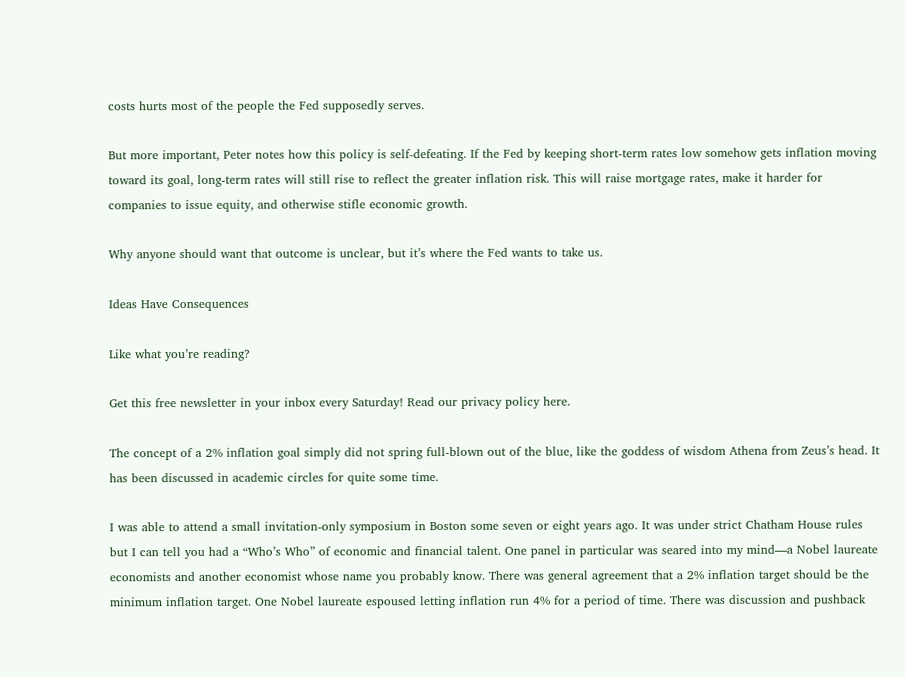costs hurts most of the people the Fed supposedly serves.

But more important, Peter notes how this policy is self-defeating. If the Fed by keeping short-term rates low somehow gets inflation moving toward its goal, long-term rates will still rise to reflect the greater inflation risk. This will raise mortgage rates, make it harder for companies to issue equity, and otherwise stifle economic growth.

Why anyone should want that outcome is unclear, but it’s where the Fed wants to take us.

Ideas Have Consequences

Like what you’re reading?

Get this free newsletter in your inbox every Saturday! Read our privacy policy here.

The concept of a 2% inflation goal simply did not spring full-blown out of the blue, like the goddess of wisdom Athena from Zeus’s head. It has been discussed in academic circles for quite some time.

I was able to attend a small invitation-only symposium in Boston some seven or eight years ago. It was under strict Chatham House rules but I can tell you had a “Who’s Who” of economic and financial talent. One panel in particular was seared into my mind—a Nobel laureate economists and another economist whose name you probably know. There was general agreement that a 2% inflation target should be the minimum inflation target. One Nobel laureate espoused letting inflation run 4% for a period of time. There was discussion and pushback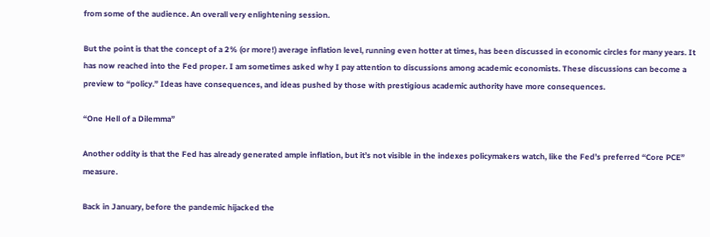from some of the audience. An overall very enlightening session.

But the point is that the concept of a 2% (or more!) average inflation level, running even hotter at times, has been discussed in economic circles for many years. It has now reached into the Fed proper. I am sometimes asked why I pay attention to discussions among academic economists. These discussions can become a preview to “policy.” Ideas have consequences, and ideas pushed by those with prestigious academic authority have more consequences.

“One Hell of a Dilemma”

Another oddity is that the Fed has already generated ample inflation, but it’s not visible in the indexes policymakers watch, like the Fed’s preferred “Core PCE” measure.

Back in January, before the pandemic hijacked the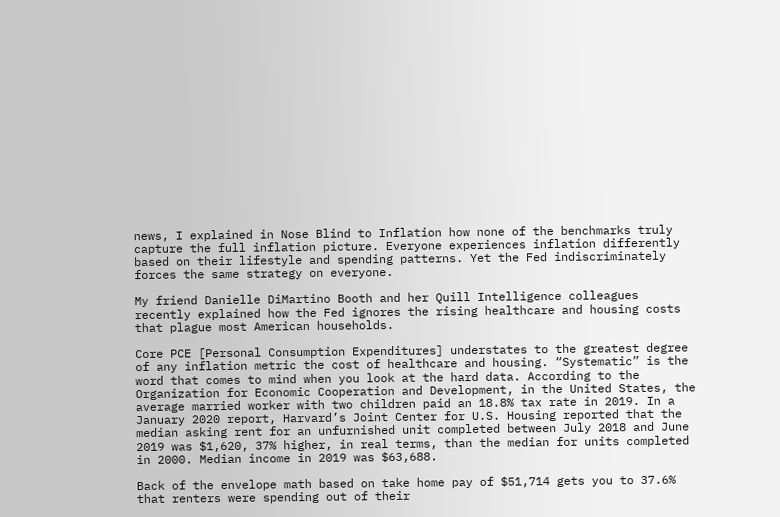news, I explained in Nose Blind to Inflation how none of the benchmarks truly capture the full inflation picture. Everyone experiences inflation differently based on their lifestyle and spending patterns. Yet the Fed indiscriminately forces the same strategy on everyone.

My friend Danielle DiMartino Booth and her Quill Intelligence colleagues recently explained how the Fed ignores the rising healthcare and housing costs that plague most American households.

Core PCE [Personal Consumption Expenditures] understates to the greatest degree of any inflation metric the cost of healthcare and housing. “Systematic” is the word that comes to mind when you look at the hard data. According to the Organization for Economic Cooperation and Development, in the United States, the average married worker with two children paid an 18.8% tax rate in 2019. In a January 2020 report, Harvard’s Joint Center for U.S. Housing reported that the median asking rent for an unfurnished unit completed between July 2018 and June 2019 was $1,620, 37% higher, in real terms, than the median for units completed in 2000. Median income in 2019 was $63,688.

Back of the envelope math based on take home pay of $51,714 gets you to 37.6% that renters were spending out of their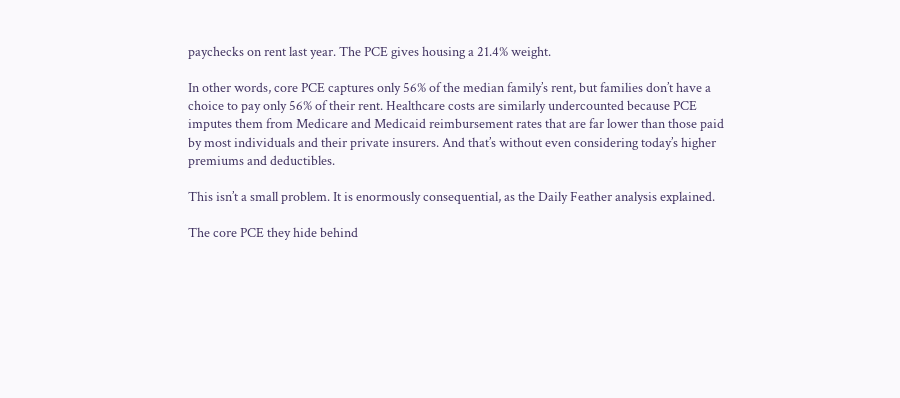paychecks on rent last year. The PCE gives housing a 21.4% weight.

In other words, core PCE captures only 56% of the median family’s rent, but families don’t have a choice to pay only 56% of their rent. Healthcare costs are similarly undercounted because PCE imputes them from Medicare and Medicaid reimbursement rates that are far lower than those paid by most individuals and their private insurers. And that’s without even considering today’s higher premiums and deductibles.

This isn’t a small problem. It is enormously consequential, as the Daily Feather analysis explained.

The core PCE they hide behind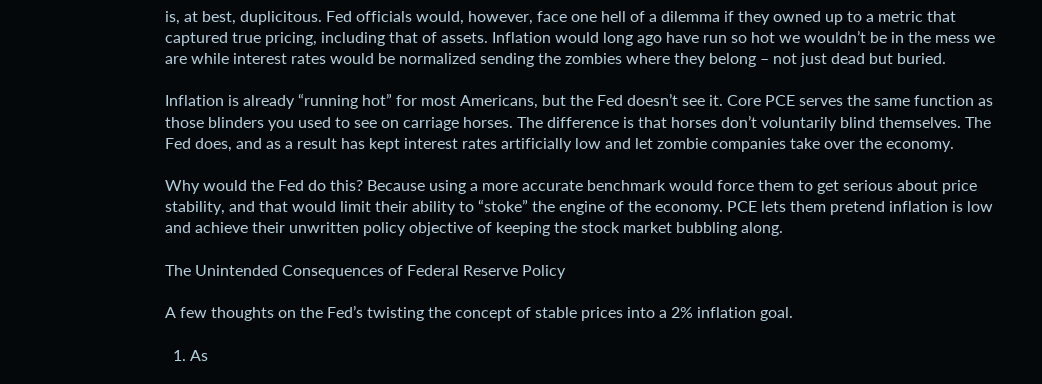is, at best, duplicitous. Fed officials would, however, face one hell of a dilemma if they owned up to a metric that captured true pricing, including that of assets. Inflation would long ago have run so hot we wouldn’t be in the mess we are while interest rates would be normalized sending the zombies where they belong – not just dead but buried.

Inflation is already “running hot” for most Americans, but the Fed doesn’t see it. Core PCE serves the same function as those blinders you used to see on carriage horses. The difference is that horses don’t voluntarily blind themselves. The Fed does, and as a result has kept interest rates artificially low and let zombie companies take over the economy.

Why would the Fed do this? Because using a more accurate benchmark would force them to get serious about price stability, and that would limit their ability to “stoke” the engine of the economy. PCE lets them pretend inflation is low and achieve their unwritten policy objective of keeping the stock market bubbling along.

The Unintended Consequences of Federal Reserve Policy

A few thoughts on the Fed’s twisting the concept of stable prices into a 2% inflation goal.

  1. As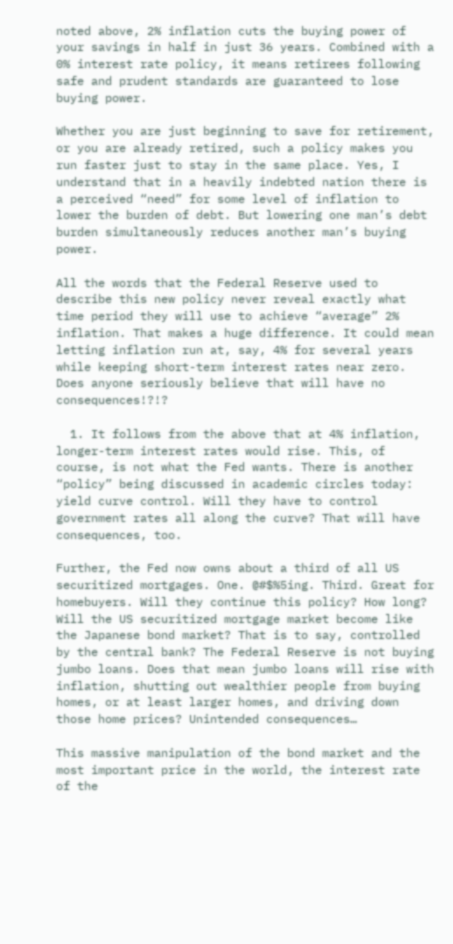noted above, 2% inflation cuts the buying power of your savings in half in just 36 years. Combined with a 0% interest rate policy, it means retirees following safe and prudent standards are guaranteed to lose buying power.

Whether you are just beginning to save for retirement, or you are already retired, such a policy makes you run faster just to stay in the same place. Yes, I understand that in a heavily indebted nation there is a perceived “need” for some level of inflation to lower the burden of debt. But lowering one man’s debt burden simultaneously reduces another man’s buying power.

All the words that the Federal Reserve used to describe this new policy never reveal exactly what time period they will use to achieve “average” 2% inflation. That makes a huge difference. It could mean letting inflation run at, say, 4% for several years while keeping short-term interest rates near zero. Does anyone seriously believe that will have no consequences!?!?

  1. It follows from the above that at 4% inflation, longer-term interest rates would rise. This, of course, is not what the Fed wants. There is another “policy” being discussed in academic circles today: yield curve control. Will they have to control government rates all along the curve? That will have consequences, too.

Further, the Fed now owns about a third of all US securitized mortgages. One. @#$%5ing. Third. Great for homebuyers. Will they continue this policy? How long? Will the US securitized mortgage market become like the Japanese bond market? That is to say, controlled by the central bank? The Federal Reserve is not buying jumbo loans. Does that mean jumbo loans will rise with inflation, shutting out wealthier people from buying homes, or at least larger homes, and driving down those home prices? Unintended consequences…

This massive manipulation of the bond market and the most important price in the world, the interest rate of the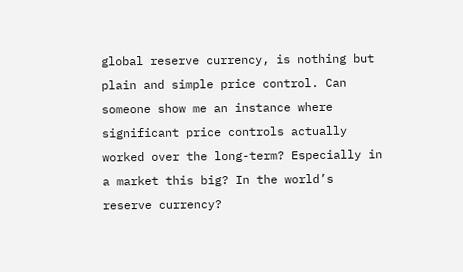global reserve currency, is nothing but plain and simple price control. Can someone show me an instance where significant price controls actually worked over the long-term? Especially in a market this big? In the world’s reserve currency?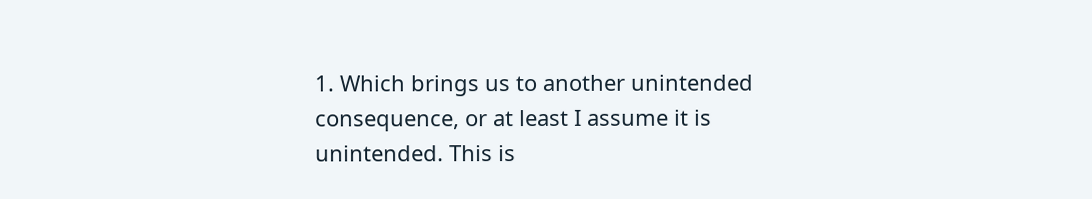1. Which brings us to another unintended consequence, or at least I assume it is unintended. This is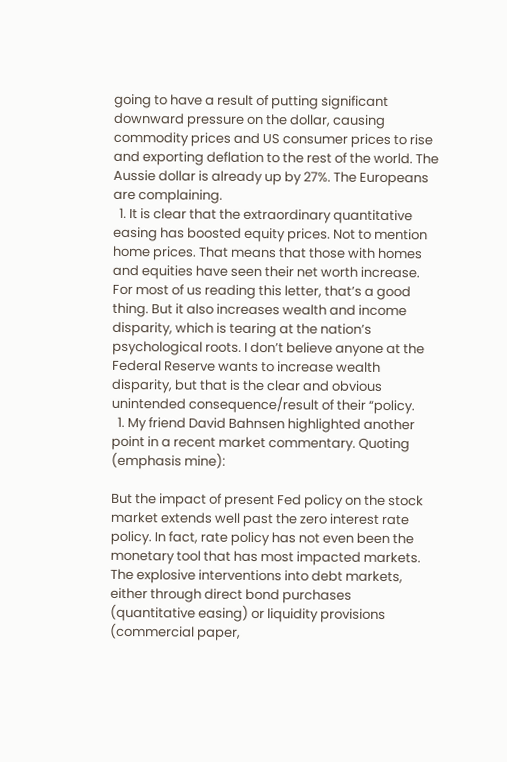going to have a result of putting significant downward pressure on the dollar, causing commodity prices and US consumer prices to rise and exporting deflation to the rest of the world. The Aussie dollar is already up by 27%. The Europeans are complaining.
  1. It is clear that the extraordinary quantitative easing has boosted equity prices. Not to mention home prices. That means that those with homes and equities have seen their net worth increase. For most of us reading this letter, that’s a good thing. But it also increases wealth and income disparity, which is tearing at the nation’s psychological roots. I don’t believe anyone at the Federal Reserve wants to increase wealth disparity, but that is the clear and obvious unintended consequence/result of their “policy.
  1. My friend David Bahnsen highlighted another point in a recent market commentary. Quoting (emphasis mine):

But the impact of present Fed policy on the stock market extends well past the zero interest rate policy. In fact, rate policy has not even been the monetary tool that has most impacted markets. The explosive interventions into debt markets, either through direct bond purchases (quantitative easing) or liquidity provisions (commercial paper,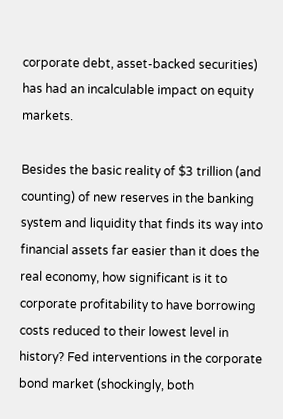corporate debt, asset-backed securities) has had an incalculable impact on equity markets.

Besides the basic reality of $3 trillion (and counting) of new reserves in the banking system and liquidity that finds its way into financial assets far easier than it does the real economy, how significant is it to corporate profitability to have borrowing costs reduced to their lowest level in history? Fed interventions in the corporate bond market (shockingly, both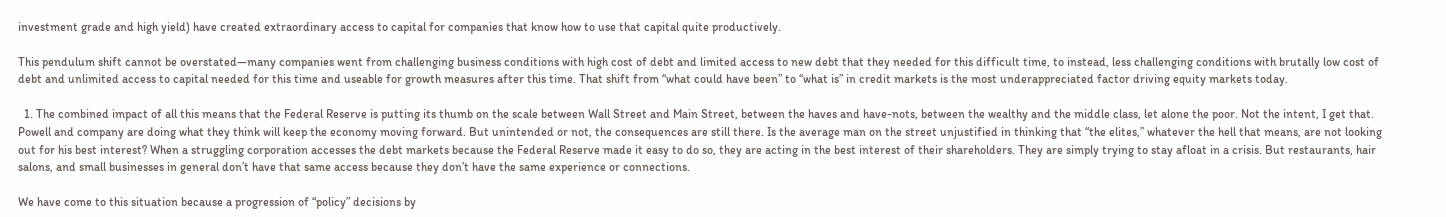investment grade and high yield) have created extraordinary access to capital for companies that know how to use that capital quite productively.

This pendulum shift cannot be overstated—many companies went from challenging business conditions with high cost of debt and limited access to new debt that they needed for this difficult time, to instead, less challenging conditions with brutally low cost of debt and unlimited access to capital needed for this time and useable for growth measures after this time. That shift from “what could have been” to “what is” in credit markets is the most underappreciated factor driving equity markets today.

  1. The combined impact of all this means that the Federal Reserve is putting its thumb on the scale between Wall Street and Main Street, between the haves and have-nots, between the wealthy and the middle class, let alone the poor. Not the intent, I get that. Powell and company are doing what they think will keep the economy moving forward. But unintended or not, the consequences are still there. Is the average man on the street unjustified in thinking that “the elites,” whatever the hell that means, are not looking out for his best interest? When a struggling corporation accesses the debt markets because the Federal Reserve made it easy to do so, they are acting in the best interest of their shareholders. They are simply trying to stay afloat in a crisis. But restaurants, hair salons, and small businesses in general don’t have that same access because they don’t have the same experience or connections.

We have come to this situation because a progression of “policy” decisions by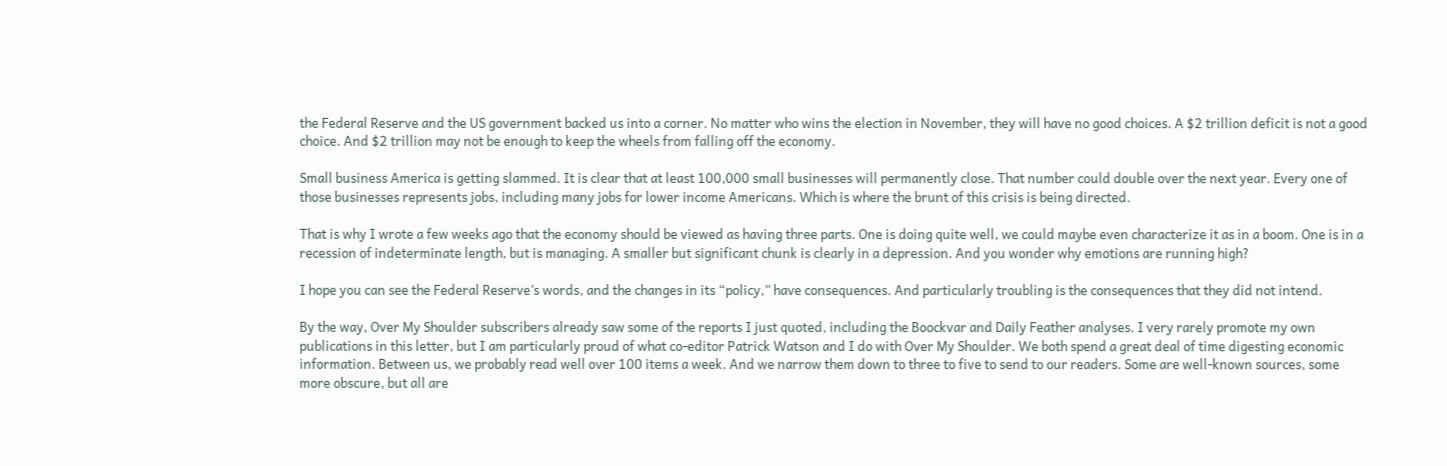the Federal Reserve and the US government backed us into a corner. No matter who wins the election in November, they will have no good choices. A $2 trillion deficit is not a good choice. And $2 trillion may not be enough to keep the wheels from falling off the economy.

Small business America is getting slammed. It is clear that at least 100,000 small businesses will permanently close. That number could double over the next year. Every one of those businesses represents jobs, including many jobs for lower income Americans. Which is where the brunt of this crisis is being directed.

That is why I wrote a few weeks ago that the economy should be viewed as having three parts. One is doing quite well, we could maybe even characterize it as in a boom. One is in a recession of indeterminate length, but is managing. A smaller but significant chunk is clearly in a depression. And you wonder why emotions are running high?

I hope you can see the Federal Reserve’s words, and the changes in its “policy,” have consequences. And particularly troubling is the consequences that they did not intend.

By the way, Over My Shoulder subscribers already saw some of the reports I just quoted, including the Boockvar and Daily Feather analyses. I very rarely promote my own publications in this letter, but I am particularly proud of what co-editor Patrick Watson and I do with Over My Shoulder. We both spend a great deal of time digesting economic information. Between us, we probably read well over 100 items a week. And we narrow them down to three to five to send to our readers. Some are well-known sources, some more obscure, but all are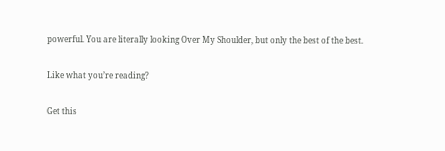powerful. You are literally looking Over My Shoulder, but only the best of the best.

Like what you’re reading?

Get this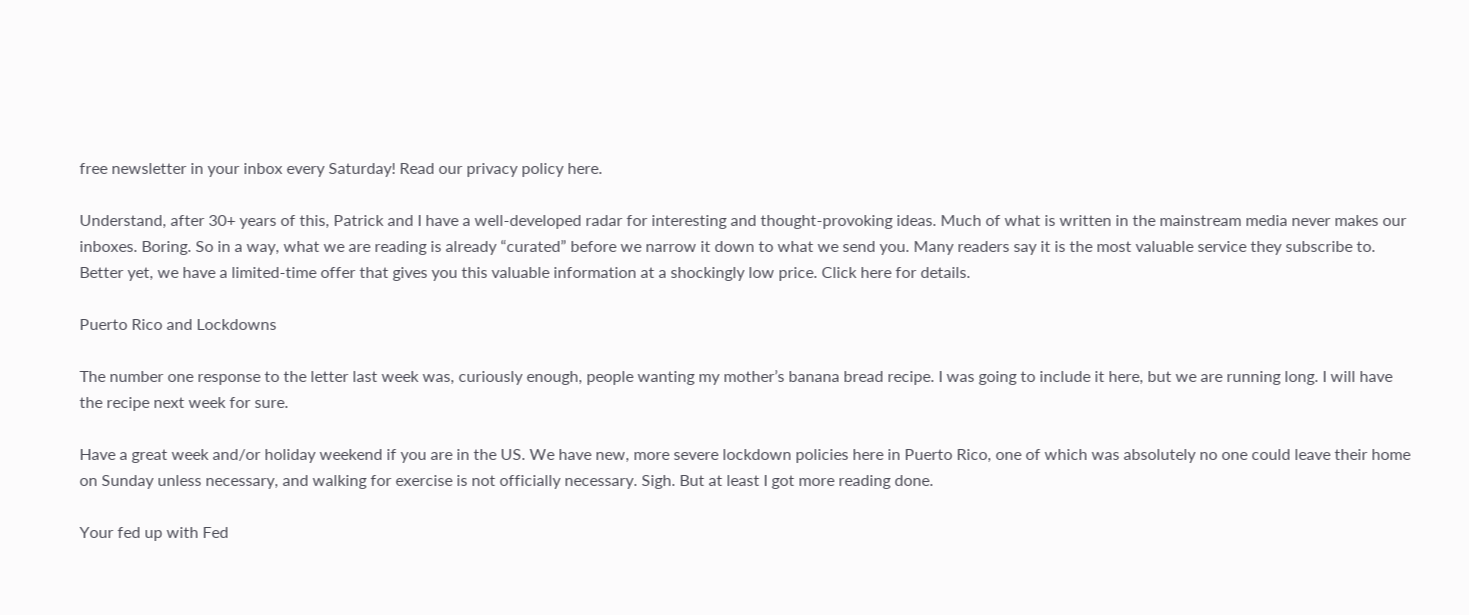free newsletter in your inbox every Saturday! Read our privacy policy here.

Understand, after 30+ years of this, Patrick and I have a well-developed radar for interesting and thought-provoking ideas. Much of what is written in the mainstream media never makes our inboxes. Boring. So in a way, what we are reading is already “curated” before we narrow it down to what we send you. Many readers say it is the most valuable service they subscribe to. Better yet, we have a limited-time offer that gives you this valuable information at a shockingly low price. Click here for details.

Puerto Rico and Lockdowns

The number one response to the letter last week was, curiously enough, people wanting my mother’s banana bread recipe. I was going to include it here, but we are running long. I will have the recipe next week for sure.

Have a great week and/or holiday weekend if you are in the US. We have new, more severe lockdown policies here in Puerto Rico, one of which was absolutely no one could leave their home on Sunday unless necessary, and walking for exercise is not officially necessary. Sigh. But at least I got more reading done.

Your fed up with Fed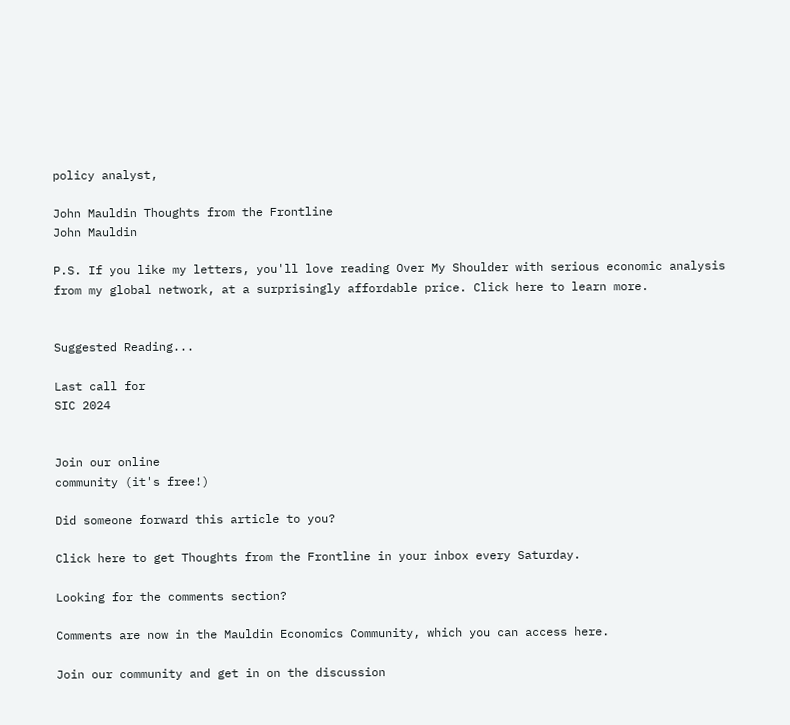policy analyst,

John Mauldin Thoughts from the Frontline
John Mauldin

P.S. If you like my letters, you'll love reading Over My Shoulder with serious economic analysis from my global network, at a surprisingly affordable price. Click here to learn more.


Suggested Reading...

Last call for
SIC 2024


Join our online
community (it's free!)

Did someone forward this article to you?

Click here to get Thoughts from the Frontline in your inbox every Saturday.

Looking for the comments section?

Comments are now in the Mauldin Economics Community, which you can access here.

Join our community and get in on the discussion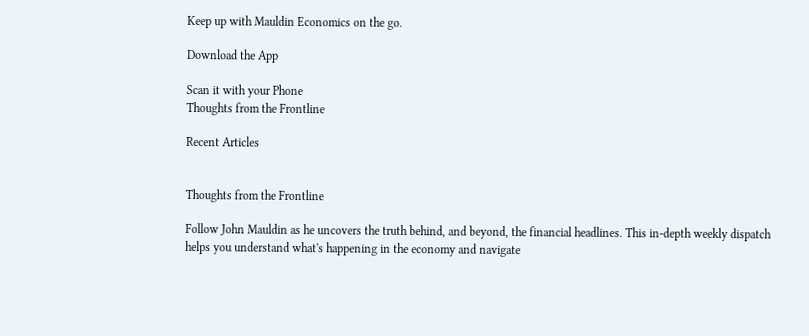Keep up with Mauldin Economics on the go.

Download the App

Scan it with your Phone
Thoughts from the Frontline

Recent Articles


Thoughts from the Frontline

Follow John Mauldin as he uncovers the truth behind, and beyond, the financial headlines. This in-depth weekly dispatch helps you understand what's happening in the economy and navigate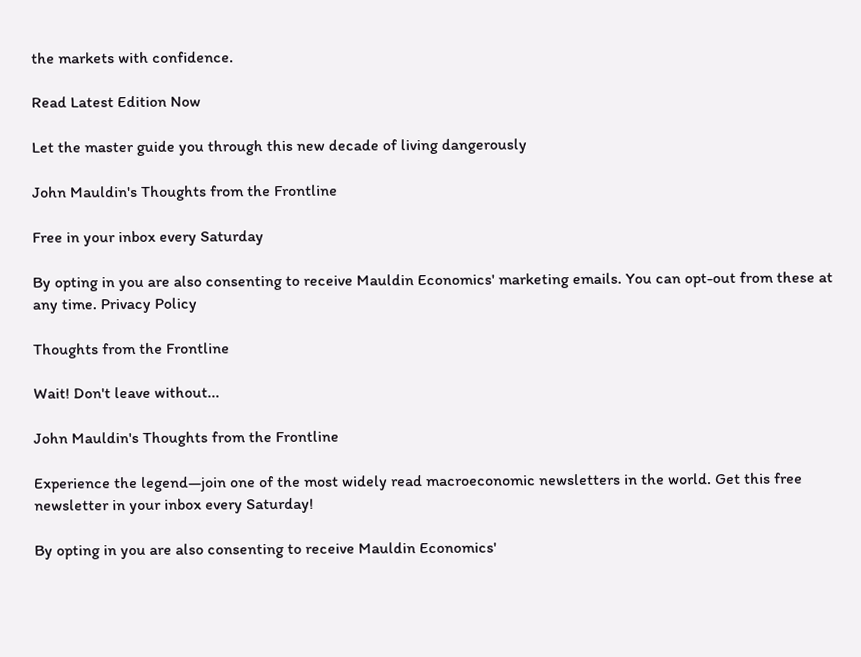the markets with confidence.

Read Latest Edition Now

Let the master guide you through this new decade of living dangerously

John Mauldin's Thoughts from the Frontline

Free in your inbox every Saturday

By opting in you are also consenting to receive Mauldin Economics' marketing emails. You can opt-out from these at any time. Privacy Policy

Thoughts from the Frontline

Wait! Don't leave without...

John Mauldin's Thoughts from the Frontline

Experience the legend—join one of the most widely read macroeconomic newsletters in the world. Get this free newsletter in your inbox every Saturday!

By opting in you are also consenting to receive Mauldin Economics'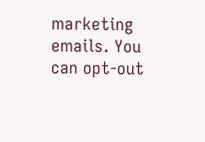marketing emails. You can opt-out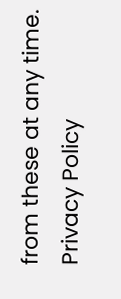from these at any time. Privacy Policy